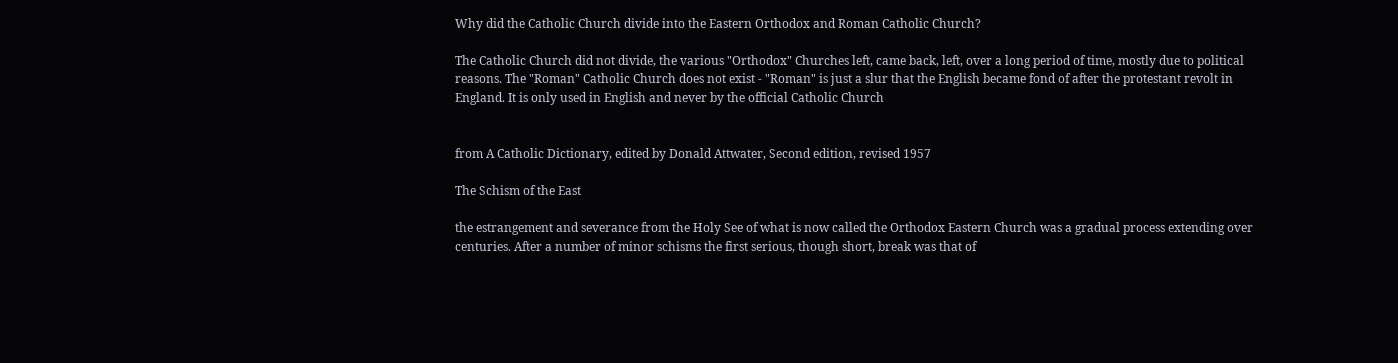Why did the Catholic Church divide into the Eastern Orthodox and Roman Catholic Church?

The Catholic Church did not divide, the various "Orthodox" Churches left, came back, left, over a long period of time, mostly due to political reasons. The "Roman" Catholic Church does not exist - "Roman" is just a slur that the English became fond of after the protestant revolt in England. It is only used in English and never by the official Catholic Church


from A Catholic Dictionary, edited by Donald Attwater, Second edition, revised 1957

The Schism of the East

the estrangement and severance from the Holy See of what is now called the Orthodox Eastern Church was a gradual process extending over centuries. After a number of minor schisms the first serious, though short, break was that of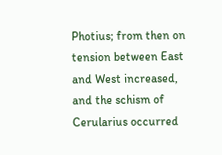Photius; from then on tension between East and West increased, and the schism of Cerularius occurred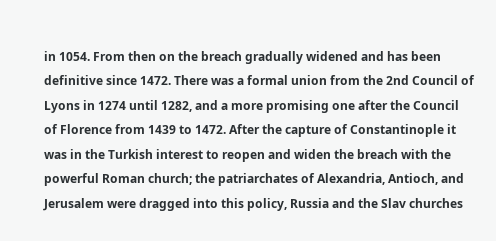in 1054. From then on the breach gradually widened and has been definitive since 1472. There was a formal union from the 2nd Council of Lyons in 1274 until 1282, and a more promising one after the Council of Florence from 1439 to 1472. After the capture of Constantinople it was in the Turkish interest to reopen and widen the breach with the powerful Roman church; the patriarchates of Alexandria, Antioch, and Jerusalem were dragged into this policy, Russia and the Slav churches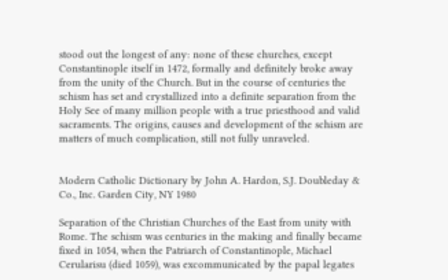stood out the longest of any: none of these churches, except Constantinople itself in 1472, formally and definitely broke away from the unity of the Church. But in the course of centuries the schism has set and crystallized into a definite separation from the Holy See of many million people with a true priesthood and valid sacraments. The origins, causes and development of the schism are matters of much complication, still not fully unraveled.


Modern Catholic Dictionary by John A. Hardon, S.J. Doubleday & Co., Inc. Garden City, NY 1980

Separation of the Christian Churches of the East from unity with Rome. The schism was centuries in the making and finally became fixed in 1054, when the Patriarch of Constantinople, Michael Cerularisu (died 1059), was excommunicated by the papal legates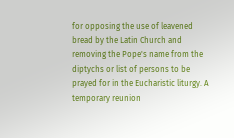for opposing the use of leavened bread by the Latin Church and removing the Pope's name from the diptychs or list of persons to be prayed for in the Eucharistic liturgy. A temporary reunion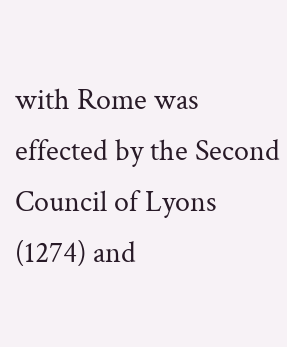with Rome was effected by the Second Council of Lyons (1274) and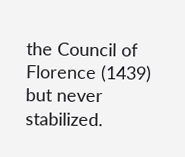the Council of Florence (1439) but never stabilized.